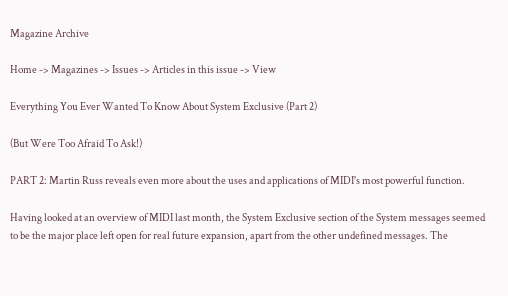Magazine Archive

Home -> Magazines -> Issues -> Articles in this issue -> View

Everything You Ever Wanted To Know About System Exclusive (Part 2)

(But Were Too Afraid To Ask!)

PART 2: Martin Russ reveals even more about the uses and applications of MIDI's most powerful function.

Having looked at an overview of MIDI last month, the System Exclusive section of the System messages seemed to be the major place left open for real future expansion, apart from the other undefined messages. The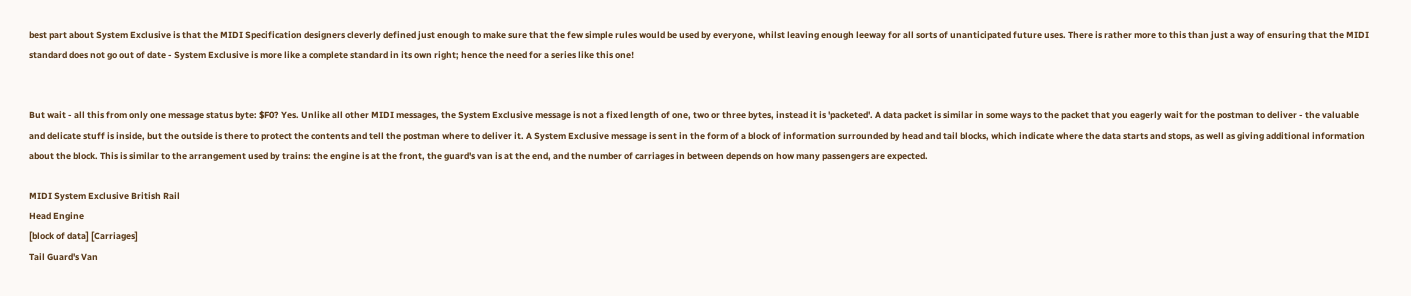best part about System Exclusive is that the MIDI Specification designers cleverly defined just enough to make sure that the few simple rules would be used by everyone, whilst leaving enough leeway for all sorts of unanticipated future uses. There is rather more to this than just a way of ensuring that the MIDI standard does not go out of date - System Exclusive is more like a complete standard in its own right; hence the need for a series like this one!


But wait - all this from only one message status byte: $F0? Yes. Unlike all other MIDI messages, the System Exclusive message is not a fixed length of one, two or three bytes, instead it is 'packeted'. A data packet is similar in some ways to the packet that you eagerly wait for the postman to deliver - the valuable and delicate stuff is inside, but the outside is there to protect the contents and tell the postman where to deliver it. A System Exclusive message is sent in the form of a block of information surrounded by head and tail blocks, which indicate where the data starts and stops, as well as giving additional information about the block. This is similar to the arrangement used by trains: the engine is at the front, the guard's van is at the end, and the number of carriages in between depends on how many passengers are expected.

MIDI System Exclusive British Rail
Head Engine
[block of data] [Carriages]
Tail Guard's Van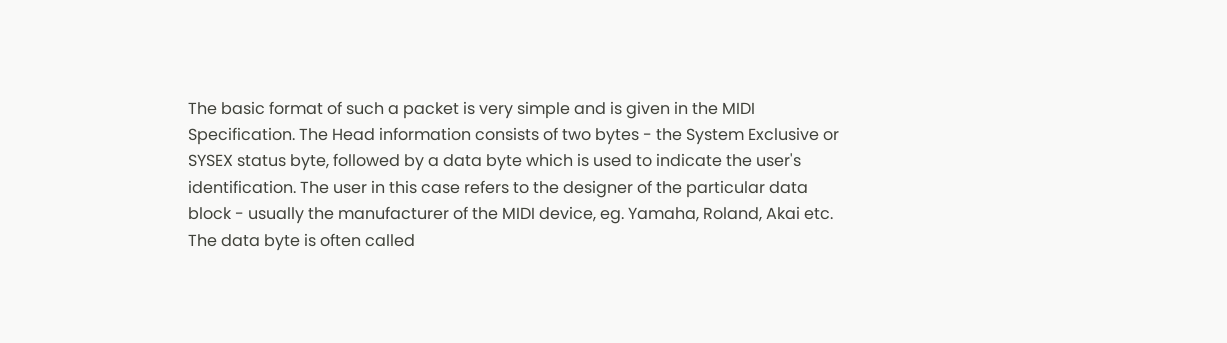The basic format of such a packet is very simple and is given in the MIDI Specification. The Head information consists of two bytes - the System Exclusive or SYSEX status byte, followed by a data byte which is used to indicate the user's identification. The user in this case refers to the designer of the particular data block - usually the manufacturer of the MIDI device, eg. Yamaha, Roland, Akai etc. The data byte is often called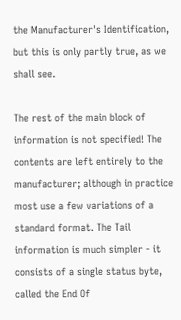the Manufacturer's Identification, but this is only partly true, as we shall see.

The rest of the main block of information is not specified! The contents are left entirely to the manufacturer; although in practice most use a few variations of a standard format. The Tail information is much simpler - it consists of a single status byte, called the End Of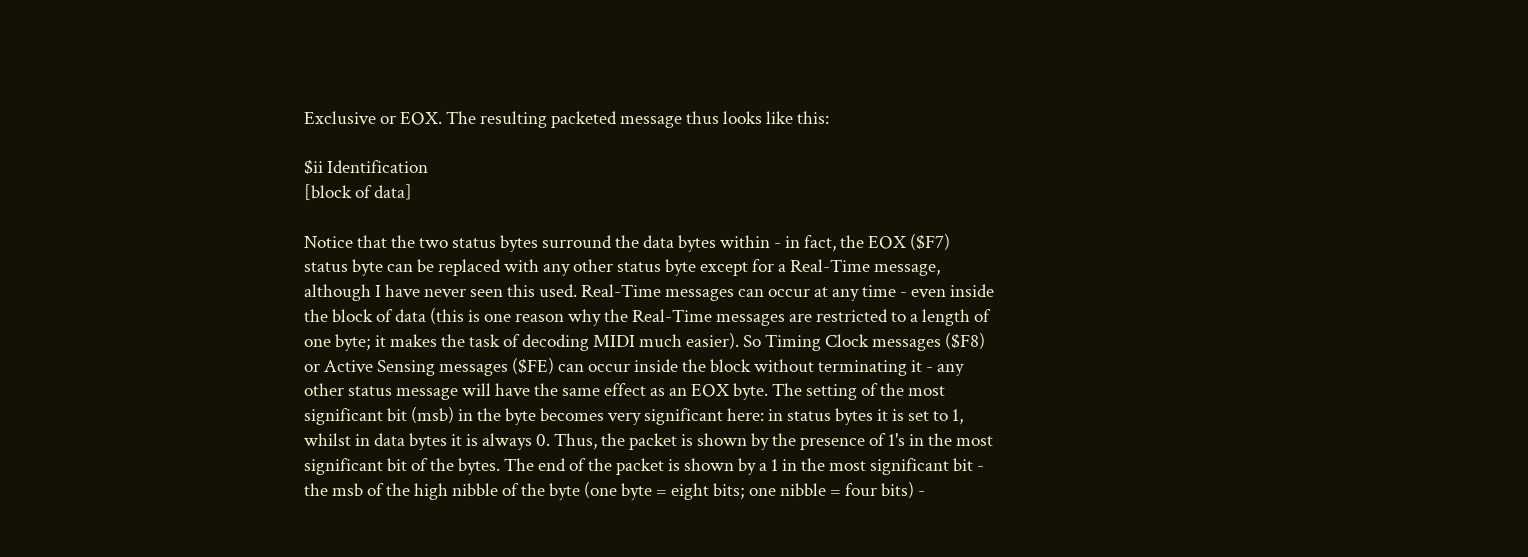Exclusive or EOX. The resulting packeted message thus looks like this:

$ii Identification
[block of data]

Notice that the two status bytes surround the data bytes within - in fact, the EOX ($F7) status byte can be replaced with any other status byte except for a Real-Time message, although I have never seen this used. Real-Time messages can occur at any time - even inside the block of data (this is one reason why the Real-Time messages are restricted to a length of one byte; it makes the task of decoding MIDI much easier). So Timing Clock messages ($F8) or Active Sensing messages ($FE) can occur inside the block without terminating it - any other status message will have the same effect as an EOX byte. The setting of the most significant bit (msb) in the byte becomes very significant here: in status bytes it is set to 1, whilst in data bytes it is always 0. Thus, the packet is shown by the presence of 1's in the most significant bit of the bytes. The end of the packet is shown by a 1 in the most significant bit - the msb of the high nibble of the byte (one byte = eight bits; one nibble = four bits) -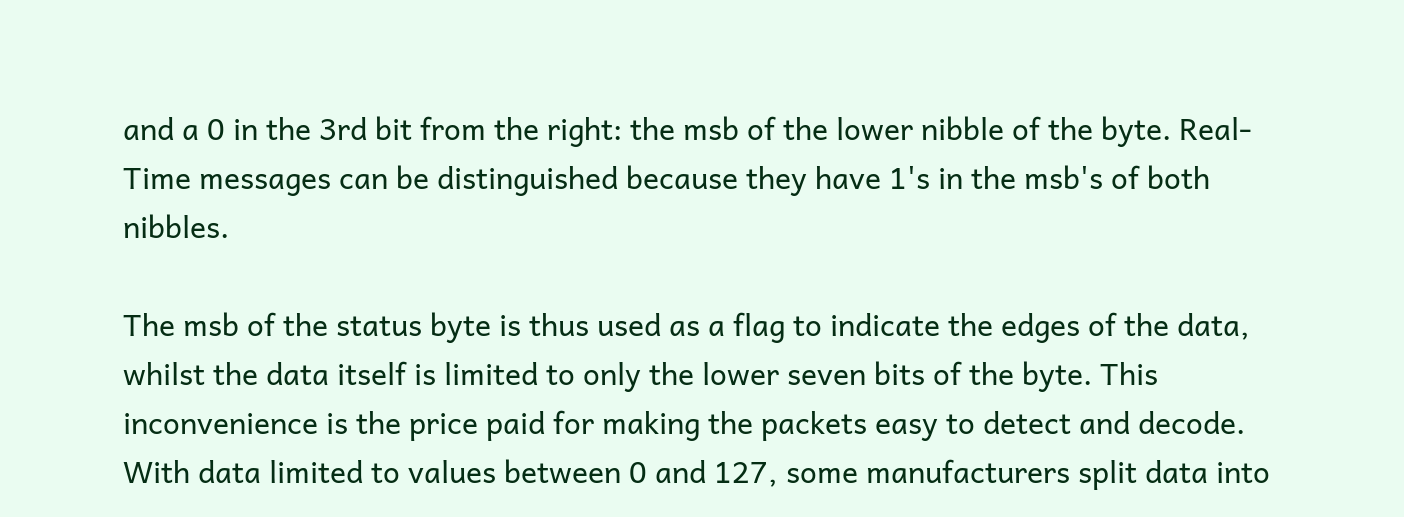and a 0 in the 3rd bit from the right: the msb of the lower nibble of the byte. Real-Time messages can be distinguished because they have 1's in the msb's of both nibbles.

The msb of the status byte is thus used as a flag to indicate the edges of the data, whilst the data itself is limited to only the lower seven bits of the byte. This inconvenience is the price paid for making the packets easy to detect and decode. With data limited to values between 0 and 127, some manufacturers split data into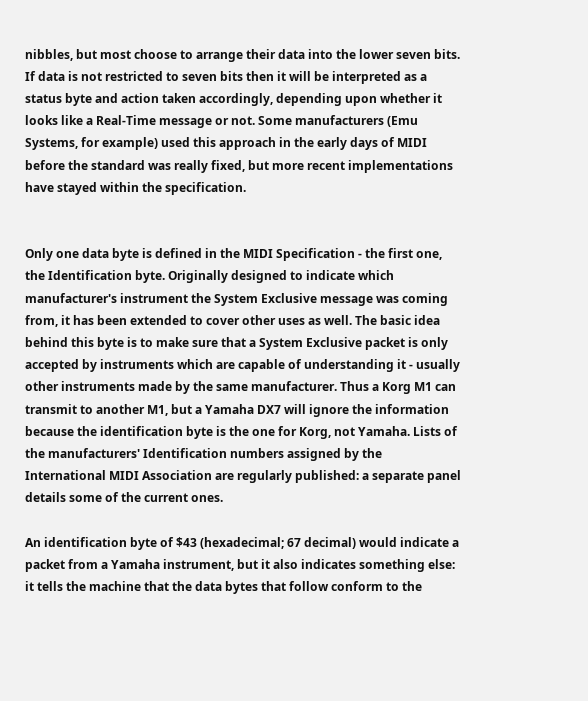nibbles, but most choose to arrange their data into the lower seven bits. If data is not restricted to seven bits then it will be interpreted as a status byte and action taken accordingly, depending upon whether it looks like a Real-Time message or not. Some manufacturers (Emu Systems, for example) used this approach in the early days of MIDI before the standard was really fixed, but more recent implementations have stayed within the specification.


Only one data byte is defined in the MIDI Specification - the first one, the Identification byte. Originally designed to indicate which manufacturer's instrument the System Exclusive message was coming from, it has been extended to cover other uses as well. The basic idea behind this byte is to make sure that a System Exclusive packet is only accepted by instruments which are capable of understanding it - usually other instruments made by the same manufacturer. Thus a Korg M1 can transmit to another M1, but a Yamaha DX7 will ignore the information because the identification byte is the one for Korg, not Yamaha. Lists of the manufacturers' Identification numbers assigned by the International MIDI Association are regularly published: a separate panel details some of the current ones.

An identification byte of $43 (hexadecimal; 67 decimal) would indicate a packet from a Yamaha instrument, but it also indicates something else: it tells the machine that the data bytes that follow conform to the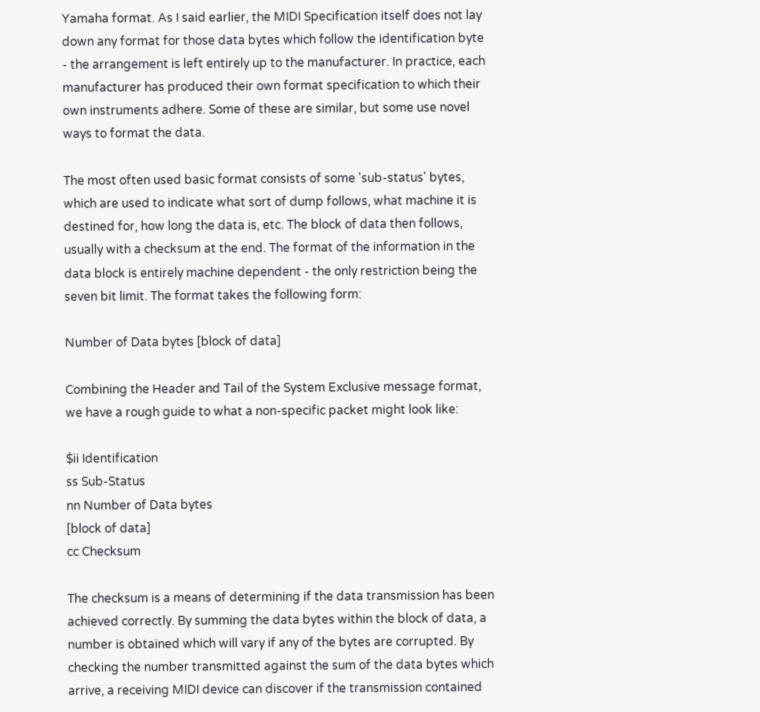Yamaha format. As I said earlier, the MIDI Specification itself does not lay down any format for those data bytes which follow the identification byte - the arrangement is left entirely up to the manufacturer. In practice, each manufacturer has produced their own format specification to which their own instruments adhere. Some of these are similar, but some use novel ways to format the data.

The most often used basic format consists of some 'sub-status' bytes, which are used to indicate what sort of dump follows, what machine it is destined for, how long the data is, etc. The block of data then follows, usually with a checksum at the end. The format of the information in the data block is entirely machine dependent - the only restriction being the seven bit limit. The format takes the following form:

Number of Data bytes [block of data]

Combining the Header and Tail of the System Exclusive message format, we have a rough guide to what a non-specific packet might look like:

$ii Identification
ss Sub-Status
nn Number of Data bytes
[block of data]
cc Checksum

The checksum is a means of determining if the data transmission has been achieved correctly. By summing the data bytes within the block of data, a number is obtained which will vary if any of the bytes are corrupted. By checking the number transmitted against the sum of the data bytes which arrive, a receiving MIDI device can discover if the transmission contained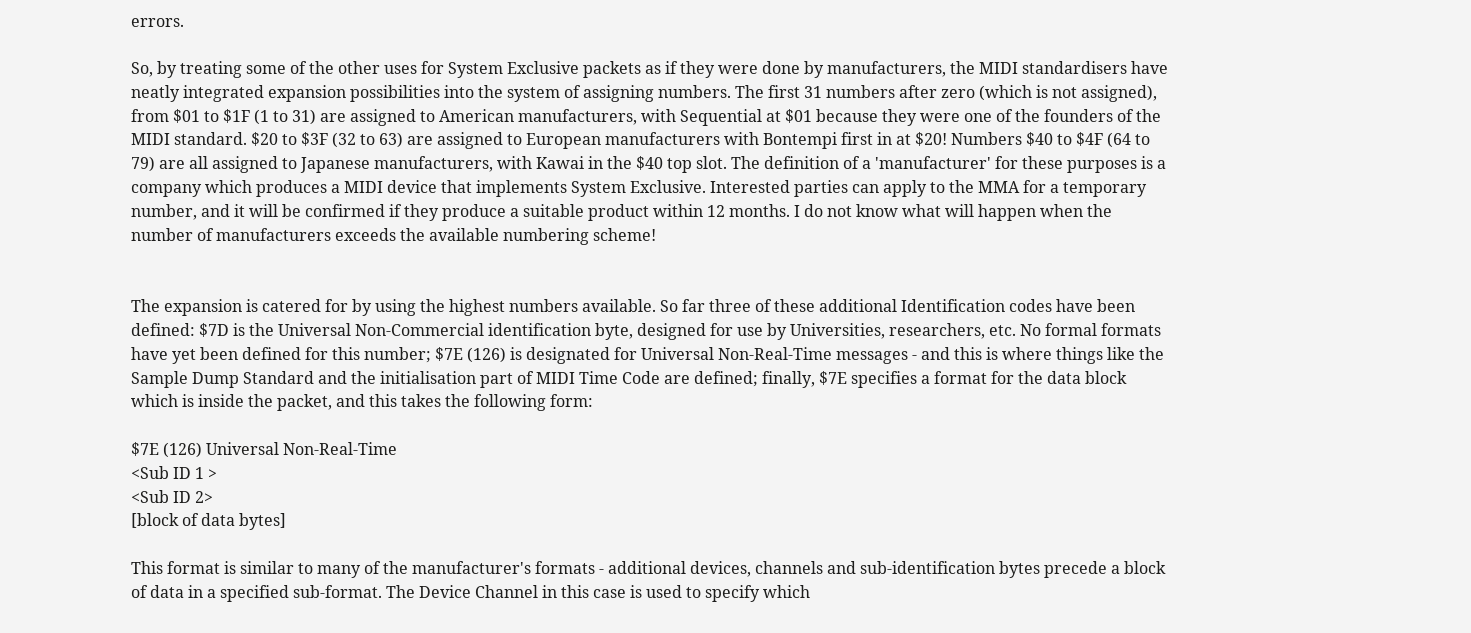errors.

So, by treating some of the other uses for System Exclusive packets as if they were done by manufacturers, the MIDI standardisers have neatly integrated expansion possibilities into the system of assigning numbers. The first 31 numbers after zero (which is not assigned), from $01 to $1F (1 to 31) are assigned to American manufacturers, with Sequential at $01 because they were one of the founders of the MIDI standard. $20 to $3F (32 to 63) are assigned to European manufacturers with Bontempi first in at $20! Numbers $40 to $4F (64 to 79) are all assigned to Japanese manufacturers, with Kawai in the $40 top slot. The definition of a 'manufacturer' for these purposes is a company which produces a MIDI device that implements System Exclusive. Interested parties can apply to the MMA for a temporary number, and it will be confirmed if they produce a suitable product within 12 months. I do not know what will happen when the number of manufacturers exceeds the available numbering scheme!


The expansion is catered for by using the highest numbers available. So far three of these additional Identification codes have been defined: $7D is the Universal Non-Commercial identification byte, designed for use by Universities, researchers, etc. No formal formats have yet been defined for this number; $7E (126) is designated for Universal Non-Real-Time messages - and this is where things like the Sample Dump Standard and the initialisation part of MIDI Time Code are defined; finally, $7E specifies a format for the data block which is inside the packet, and this takes the following form:

$7E (126) Universal Non-Real-Time
<Sub ID 1 >
<Sub ID 2>
[block of data bytes]

This format is similar to many of the manufacturer's formats - additional devices, channels and sub-identification bytes precede a block of data in a specified sub-format. The Device Channel in this case is used to specify which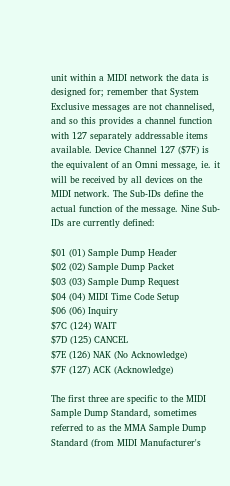unit within a MIDI network the data is designed for; remember that System Exclusive messages are not channelised, and so this provides a channel function with 127 separately addressable items available. Device Channel 127 ($7F) is the equivalent of an Omni message, ie. it will be received by all devices on the MIDI network. The Sub-IDs define the actual function of the message. Nine Sub-IDs are currently defined:

$01 (01) Sample Dump Header
$02 (02) Sample Dump Packet
$03 (03) Sample Dump Request
$04 (04) MIDI Time Code Setup
$06 (06) Inquiry
$7C (124) WAIT
$7D (125) CANCEL
$7E (126) NAK (No Acknowledge)
$7F (127) ACK (Acknowledge)

The first three are specific to the MIDI Sample Dump Standard, sometimes referred to as the MMA Sample Dump Standard (from MIDI Manufacturer's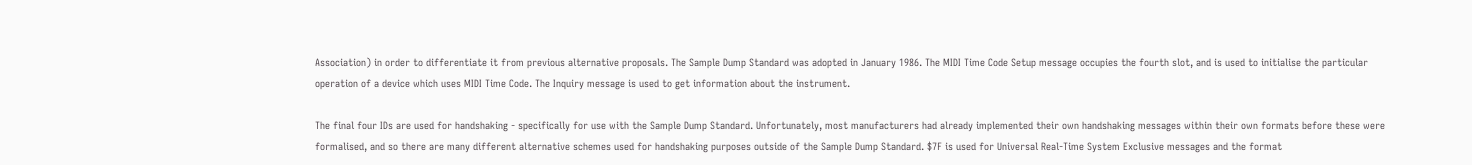Association) in order to differentiate it from previous alternative proposals. The Sample Dump Standard was adopted in January 1986. The MIDI Time Code Setup message occupies the fourth slot, and is used to initialise the particular operation of a device which uses MIDI Time Code. The Inquiry message is used to get information about the instrument.

The final four IDs are used for handshaking - specifically for use with the Sample Dump Standard. Unfortunately, most manufacturers had already implemented their own handshaking messages within their own formats before these were formalised, and so there are many different alternative schemes used for handshaking purposes outside of the Sample Dump Standard. $7F is used for Universal Real-Time System Exclusive messages and the format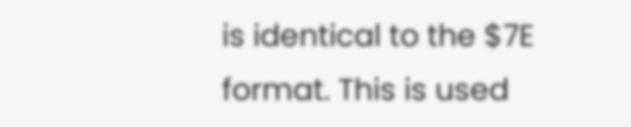is identical to the $7E format. This is used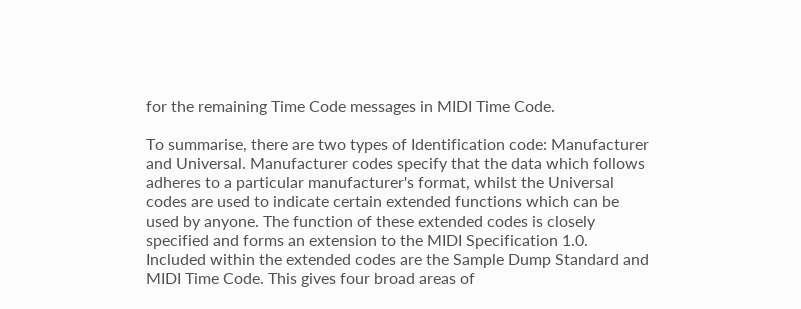for the remaining Time Code messages in MIDI Time Code.

To summarise, there are two types of Identification code: Manufacturer and Universal. Manufacturer codes specify that the data which follows adheres to a particular manufacturer's format, whilst the Universal codes are used to indicate certain extended functions which can be used by anyone. The function of these extended codes is closely specified and forms an extension to the MIDI Specification 1.0. Included within the extended codes are the Sample Dump Standard and MIDI Time Code. This gives four broad areas of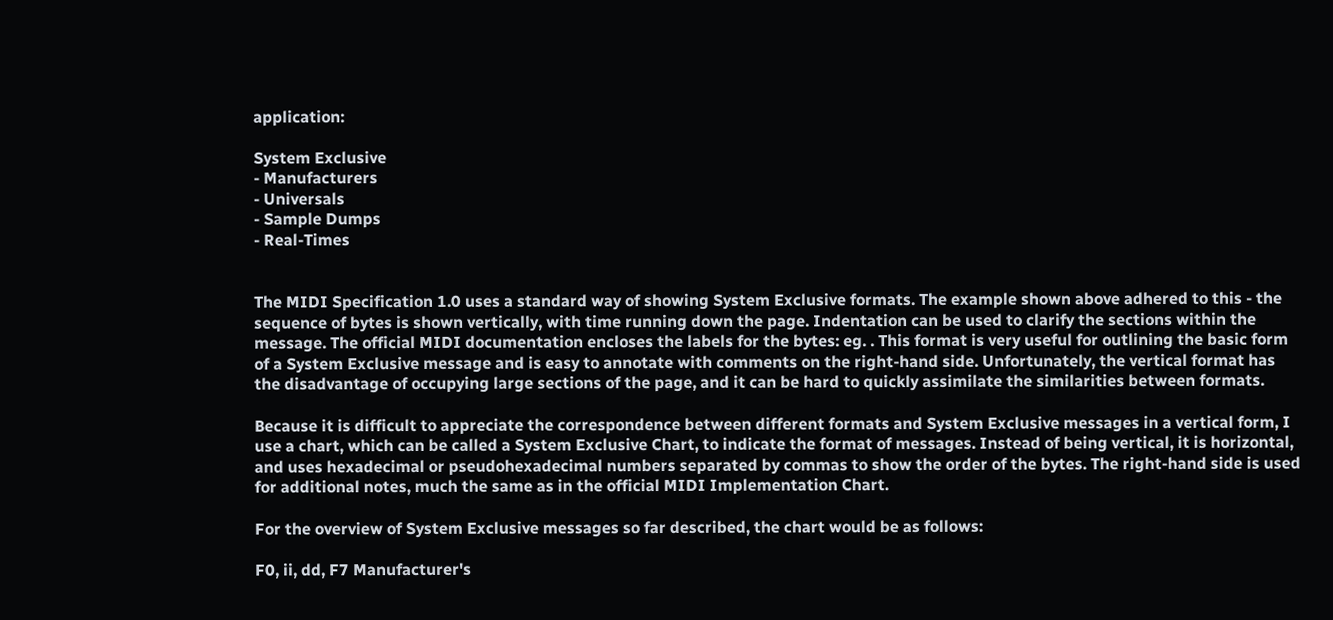application:

System Exclusive
- Manufacturers
- Universals
- Sample Dumps
- Real-Times


The MIDI Specification 1.0 uses a standard way of showing System Exclusive formats. The example shown above adhered to this - the sequence of bytes is shown vertically, with time running down the page. Indentation can be used to clarify the sections within the message. The official MIDI documentation encloses the labels for the bytes: eg. . This format is very useful for outlining the basic form of a System Exclusive message and is easy to annotate with comments on the right-hand side. Unfortunately, the vertical format has the disadvantage of occupying large sections of the page, and it can be hard to quickly assimilate the similarities between formats.

Because it is difficult to appreciate the correspondence between different formats and System Exclusive messages in a vertical form, I use a chart, which can be called a System Exclusive Chart, to indicate the format of messages. Instead of being vertical, it is horizontal, and uses hexadecimal or pseudohexadecimal numbers separated by commas to show the order of the bytes. The right-hand side is used for additional notes, much the same as in the official MIDI Implementation Chart.

For the overview of System Exclusive messages so far described, the chart would be as follows:

F0, ii, dd, F7 Manufacturer's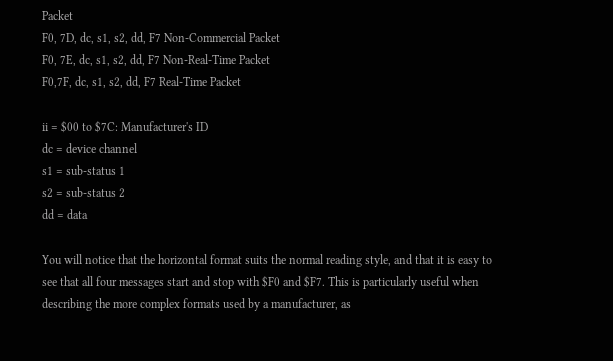Packet
F0, 7D, dc, s1, s2, dd, F7 Non-Commercial Packet
F0, 7E, dc, s1, s2, dd, F7 Non-Real-Time Packet
F0,7F, dc, s1, s2, dd, F7 Real-Time Packet

ii = $00 to $7C: Manufacturer's ID
dc = device channel
s1 = sub-status 1
s2 = sub-status 2
dd = data

You will notice that the horizontal format suits the normal reading style, and that it is easy to see that all four messages start and stop with $F0 and $F7. This is particularly useful when describing the more complex formats used by a manufacturer, as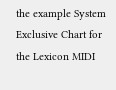the example System Exclusive Chart for the Lexicon MIDI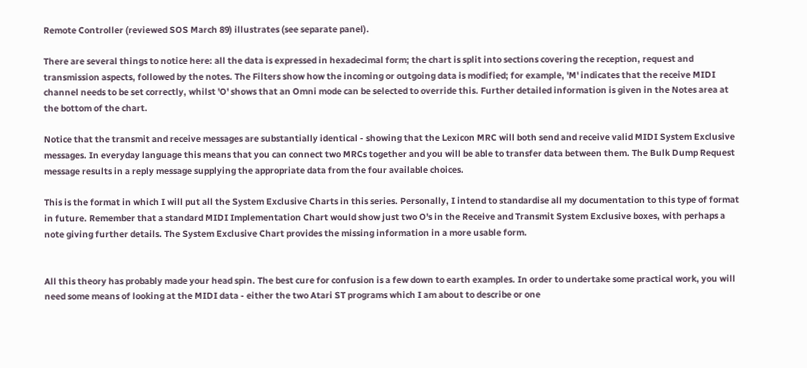Remote Controller (reviewed SOS March 89) illustrates (see separate panel).

There are several things to notice here: all the data is expressed in hexadecimal form; the chart is split into sections covering the reception, request and transmission aspects, followed by the notes. The Filters show how the incoming or outgoing data is modified; for example, 'M' indicates that the receive MIDI channel needs to be set correctly, whilst 'O' shows that an Omni mode can be selected to override this. Further detailed information is given in the Notes area at the bottom of the chart.

Notice that the transmit and receive messages are substantially identical - showing that the Lexicon MRC will both send and receive valid MIDI System Exclusive messages. In everyday language this means that you can connect two MRCs together and you will be able to transfer data between them. The Bulk Dump Request message results in a reply message supplying the appropriate data from the four available choices.

This is the format in which I will put all the System Exclusive Charts in this series. Personally, I intend to standardise all my documentation to this type of format in future. Remember that a standard MIDI Implementation Chart would show just two O's in the Receive and Transmit System Exclusive boxes, with perhaps a note giving further details. The System Exclusive Chart provides the missing information in a more usable form.


All this theory has probably made your head spin. The best cure for confusion is a few down to earth examples. In order to undertake some practical work, you will need some means of looking at the MIDI data - either the two Atari ST programs which I am about to describe or one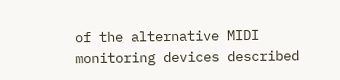of the alternative MIDI monitoring devices described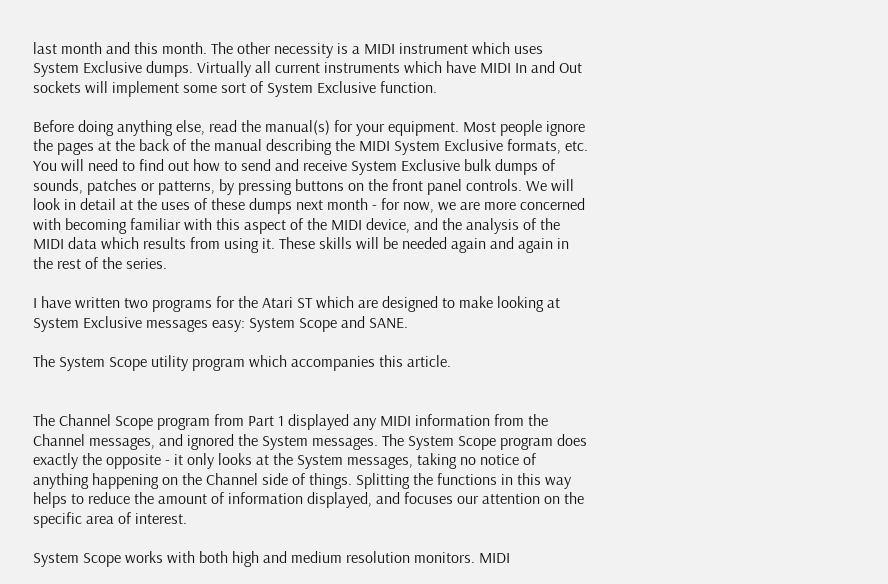last month and this month. The other necessity is a MIDI instrument which uses System Exclusive dumps. Virtually all current instruments which have MIDI In and Out sockets will implement some sort of System Exclusive function.

Before doing anything else, read the manual(s) for your equipment. Most people ignore the pages at the back of the manual describing the MIDI System Exclusive formats, etc. You will need to find out how to send and receive System Exclusive bulk dumps of sounds, patches or patterns, by pressing buttons on the front panel controls. We will look in detail at the uses of these dumps next month - for now, we are more concerned with becoming familiar with this aspect of the MIDI device, and the analysis of the MIDI data which results from using it. These skills will be needed again and again in the rest of the series.

I have written two programs for the Atari ST which are designed to make looking at System Exclusive messages easy: System Scope and SANE.

The System Scope utility program which accompanies this article.


The Channel Scope program from Part 1 displayed any MIDI information from the Channel messages, and ignored the System messages. The System Scope program does exactly the opposite - it only looks at the System messages, taking no notice of anything happening on the Channel side of things. Splitting the functions in this way helps to reduce the amount of information displayed, and focuses our attention on the specific area of interest.

System Scope works with both high and medium resolution monitors. MIDI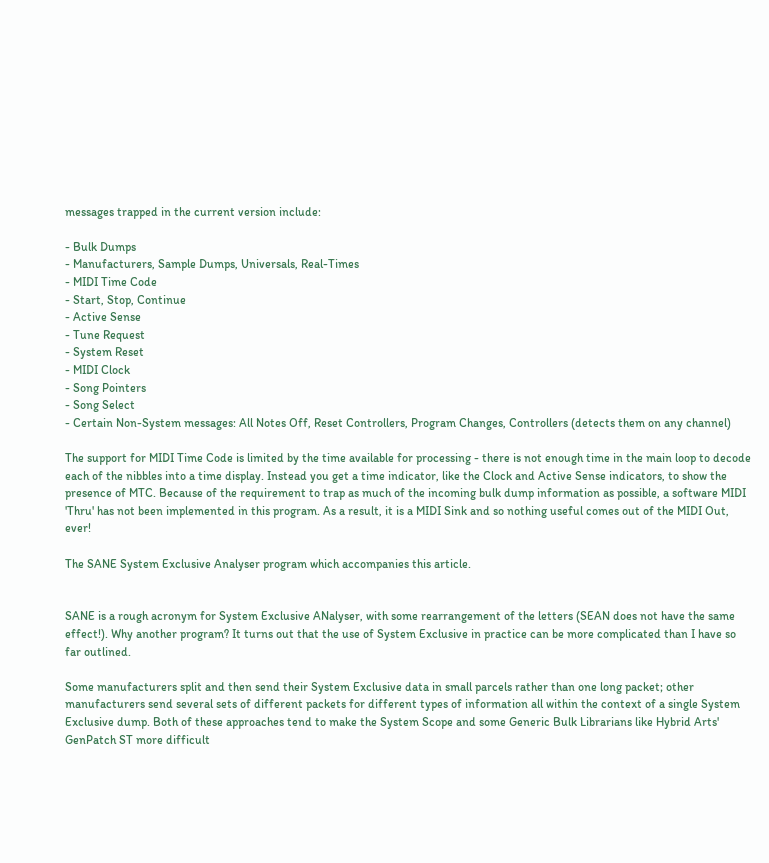messages trapped in the current version include:

- Bulk Dumps
- Manufacturers, Sample Dumps, Universals, Real-Times
- MIDI Time Code
- Start, Stop, Continue
- Active Sense
- Tune Request
- System Reset
- MIDI Clock
- Song Pointers
- Song Select
- Certain Non-System messages: All Notes Off, Reset Controllers, Program Changes, Controllers (detects them on any channel)

The support for MIDI Time Code is limited by the time available for processing - there is not enough time in the main loop to decode each of the nibbles into a time display. Instead you get a time indicator, like the Clock and Active Sense indicators, to show the presence of MTC. Because of the requirement to trap as much of the incoming bulk dump information as possible, a software MIDI 'Thru' has not been implemented in this program. As a result, it is a MIDI Sink and so nothing useful comes out of the MIDI Out, ever!

The SANE System Exclusive Analyser program which accompanies this article.


SANE is a rough acronym for System Exclusive ANalyser, with some rearrangement of the letters (SEAN does not have the same effect!). Why another program? It turns out that the use of System Exclusive in practice can be more complicated than I have so far outlined.

Some manufacturers split and then send their System Exclusive data in small parcels rather than one long packet; other manufacturers send several sets of different packets for different types of information all within the context of a single System Exclusive dump. Both of these approaches tend to make the System Scope and some Generic Bulk Librarians like Hybrid Arts' GenPatch ST more difficult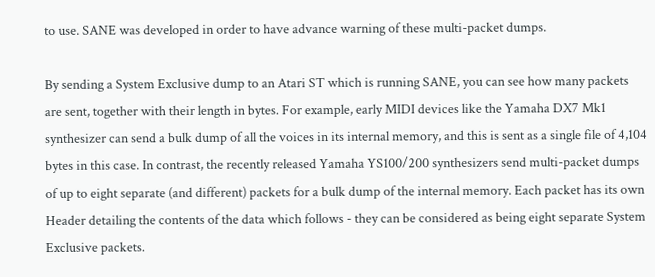to use. SANE was developed in order to have advance warning of these multi-packet dumps.

By sending a System Exclusive dump to an Atari ST which is running SANE, you can see how many packets are sent, together with their length in bytes. For example, early MIDI devices like the Yamaha DX7 Mk1 synthesizer can send a bulk dump of all the voices in its internal memory, and this is sent as a single file of 4,104 bytes in this case. In contrast, the recently released Yamaha YS100/200 synthesizers send multi-packet dumps of up to eight separate (and different) packets for a bulk dump of the internal memory. Each packet has its own Header detailing the contents of the data which follows - they can be considered as being eight separate System Exclusive packets.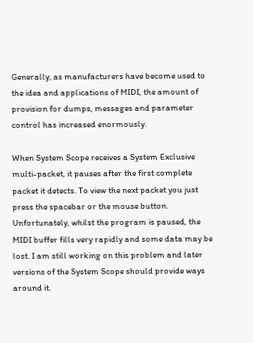Generally, as manufacturers have become used to the idea and applications of MIDI, the amount of provision for dumps, messages and parameter control has increased enormously.

When System Scope receives a System Exclusive multi-packet, it pauses after the first complete packet it detects. To view the next packet you just press the spacebar or the mouse button. Unfortunately, whilst the program is paused, the MIDI buffer fills very rapidly and some data may be lost. I am still working on this problem and later versions of the System Scope should provide ways around it.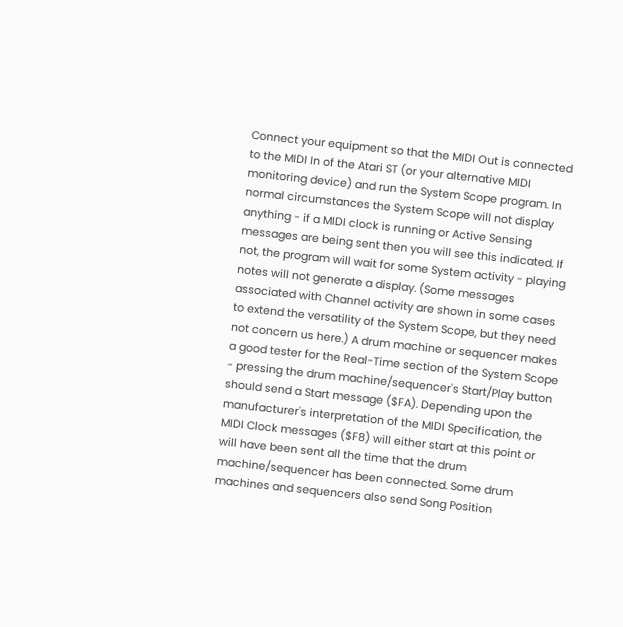Connect your equipment so that the MIDI Out is connected to the MIDI In of the Atari ST (or your alternative MIDI monitoring device) and run the System Scope program. In normal circumstances the System Scope will not display anything - if a MIDI clock is running or Active Sensing messages are being sent then you will see this indicated. If not, the program will wait for some System activity - playing notes will not generate a display. (Some messages associated with Channel activity are shown in some cases to extend the versatility of the System Scope, but they need not concern us here.) A drum machine or sequencer makes a good tester for the Real-Time section of the System Scope - pressing the drum machine/sequencer's Start/Play button should send a Start message ($FA). Depending upon the manufacturer's interpretation of the MIDI Specification, the MIDI Clock messages ($F8) will either start at this point or will have been sent all the time that the drum machine/sequencer has been connected. Some drum machines and sequencers also send Song Position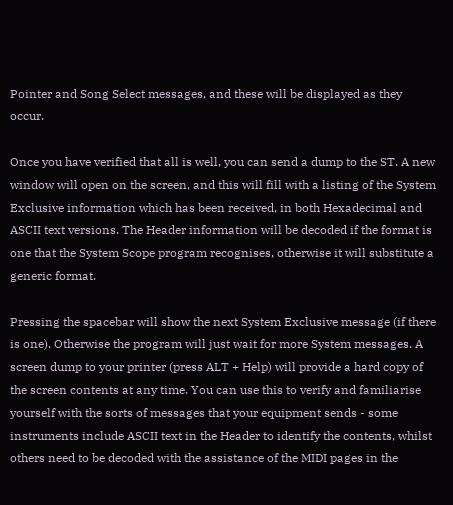Pointer and Song Select messages, and these will be displayed as they occur.

Once you have verified that all is well, you can send a dump to the ST. A new window will open on the screen, and this will fill with a listing of the System Exclusive information which has been received, in both Hexadecimal and ASCII text versions. The Header information will be decoded if the format is one that the System Scope program recognises, otherwise it will substitute a generic format.

Pressing the spacebar will show the next System Exclusive message (if there is one). Otherwise the program will just wait for more System messages. A screen dump to your printer (press ALT + Help) will provide a hard copy of the screen contents at any time. You can use this to verify and familiarise yourself with the sorts of messages that your equipment sends - some instruments include ASCII text in the Header to identify the contents, whilst others need to be decoded with the assistance of the MIDI pages in the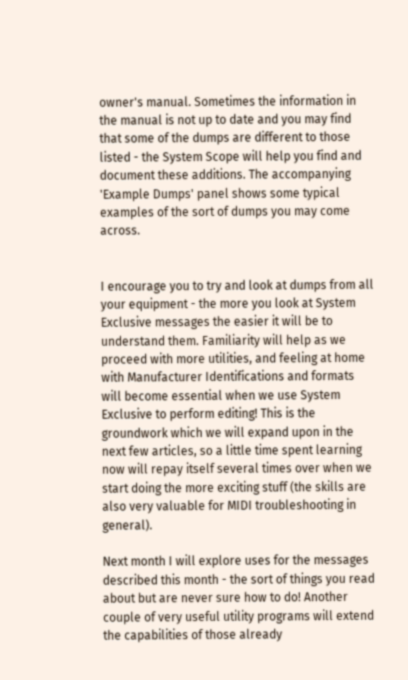owner's manual. Sometimes the information in the manual is not up to date and you may find that some of the dumps are different to those listed - the System Scope will help you find and document these additions. The accompanying 'Example Dumps' panel shows some typical examples of the sort of dumps you may come across.


I encourage you to try and look at dumps from all your equipment - the more you look at System Exclusive messages the easier it will be to understand them. Familiarity will help as we proceed with more utilities, and feeling at home with Manufacturer Identifications and formats will become essential when we use System Exclusive to perform editing! This is the groundwork which we will expand upon in the next few articles, so a little time spent learning now will repay itself several times over when we start doing the more exciting stuff (the skills are also very valuable for MIDI troubleshooting in general).

Next month I will explore uses for the messages described this month - the sort of things you read about but are never sure how to do! Another couple of very useful utility programs will extend the capabilities of those already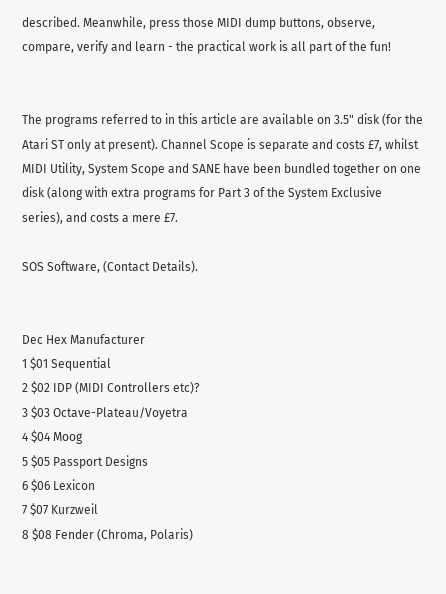described. Meanwhile, press those MIDI dump buttons, observe, compare, verify and learn - the practical work is all part of the fun!


The programs referred to in this article are available on 3.5" disk (for the Atari ST only at present). Channel Scope is separate and costs £7, whilst MIDI Utility, System Scope and SANE have been bundled together on one disk (along with extra programs for Part 3 of the System Exclusive series), and costs a mere £7.

SOS Software, (Contact Details).


Dec Hex Manufacturer
1 $01 Sequential
2 $02 IDP (MIDI Controllers etc)?
3 $03 Octave-Plateau/Voyetra
4 $04 Moog
5 $05 Passport Designs
6 $06 Lexicon
7 $07 Kurzweil
8 $08 Fender (Chroma, Polaris)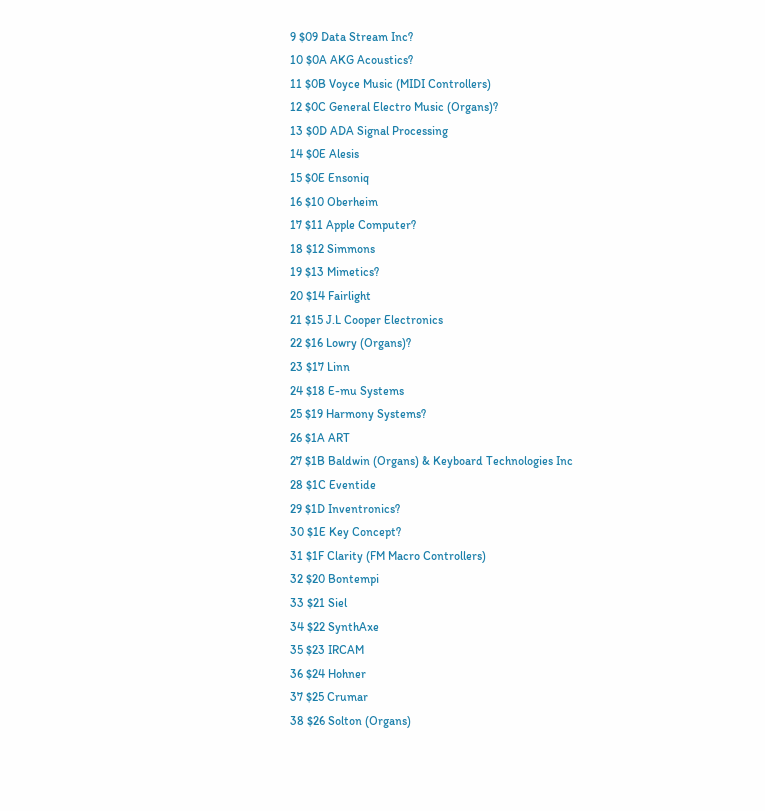9 $09 Data Stream Inc?
10 $0A AKG Acoustics?
11 $0B Voyce Music (MIDI Controllers)
12 $0C General Electro Music (Organs)?
13 $0D ADA Signal Processing
14 $0E Alesis
15 $0E Ensoniq
16 $10 Oberheim
17 $11 Apple Computer?
18 $12 Simmons
19 $13 Mimetics?
20 $14 Fairlight
21 $15 J.L Cooper Electronics
22 $16 Lowry (Organs)?
23 $17 Linn
24 $18 E-mu Systems
25 $19 Harmony Systems?
26 $1A ART
27 $1B Baldwin (Organs) & Keyboard Technologies Inc
28 $1C Eventide
29 $1D Inventronics?
30 $1E Key Concept?
31 $1F Clarity (FM Macro Controllers)
32 $20 Bontempi
33 $21 Siel
34 $22 SynthAxe
35 $23 IRCAM
36 $24 Hohner
37 $25 Crumar
38 $26 Solton (Organs)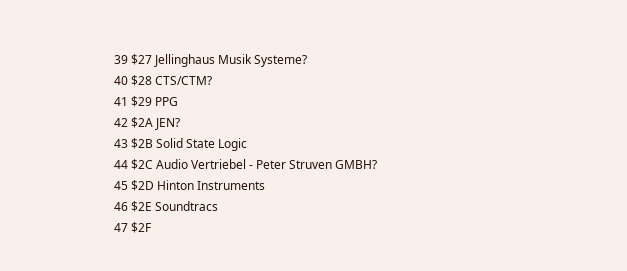39 $27 Jellinghaus Musik Systeme?
40 $28 CTS/CTM?
41 $29 PPG
42 $2A JEN?
43 $2B Solid State Logic
44 $2C Audio Vertriebel - Peter Struven GMBH?
45 $2D Hinton Instruments
46 $2E Soundtracs
47 $2F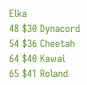Elka
48 $30 Dynacord
54 $36 Cheetah
64 $40 Kawai
65 $41 Roland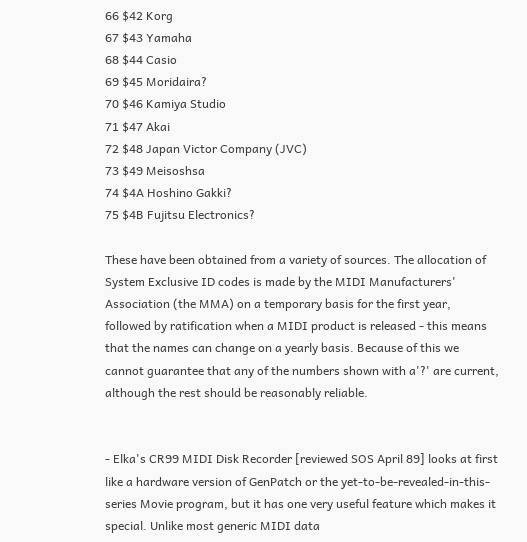66 $42 Korg
67 $43 Yamaha
68 $44 Casio
69 $45 Moridaira?
70 $46 Kamiya Studio
71 $47 Akai
72 $48 Japan Victor Company (JVC)
73 $49 Meisoshsa
74 $4A Hoshino Gakki?
75 $4B Fujitsu Electronics?

These have been obtained from a variety of sources. The allocation of System Exclusive ID codes is made by the MIDI Manufacturers' Association (the MMA) on a temporary basis for the first year, followed by ratification when a MIDI product is released - this means that the names can change on a yearly basis. Because of this we cannot guarantee that any of the numbers shown with a'?' are current, although the rest should be reasonably reliable.


- Elka's CR99 MIDI Disk Recorder [reviewed SOS April 89] looks at first like a hardware version of GenPatch or the yet-to-be-revealed-in-this-series Movie program, but it has one very useful feature which makes it special. Unlike most generic MIDI data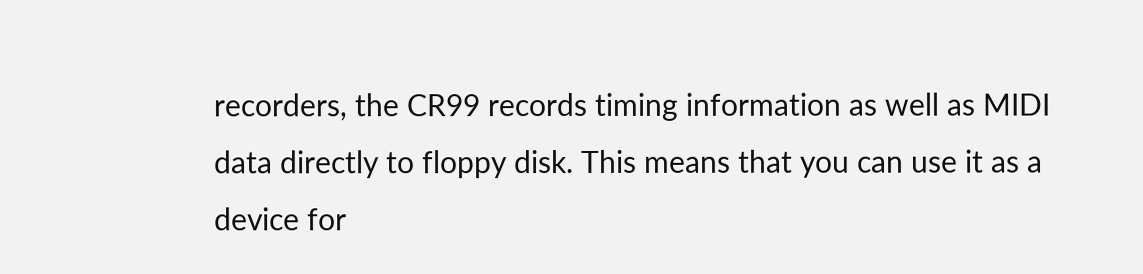recorders, the CR99 records timing information as well as MIDI data directly to floppy disk. This means that you can use it as a device for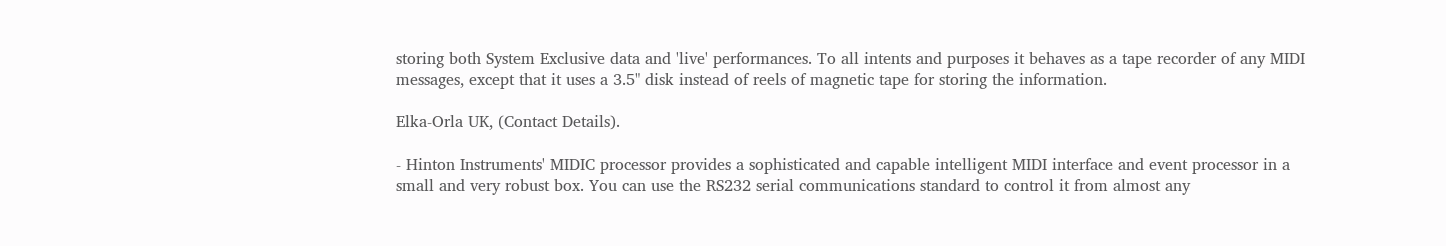storing both System Exclusive data and 'live' performances. To all intents and purposes it behaves as a tape recorder of any MIDI messages, except that it uses a 3.5" disk instead of reels of magnetic tape for storing the information.

Elka-Orla UK, (Contact Details).

- Hinton Instruments' MIDIC processor provides a sophisticated and capable intelligent MIDI interface and event processor in a small and very robust box. You can use the RS232 serial communications standard to control it from almost any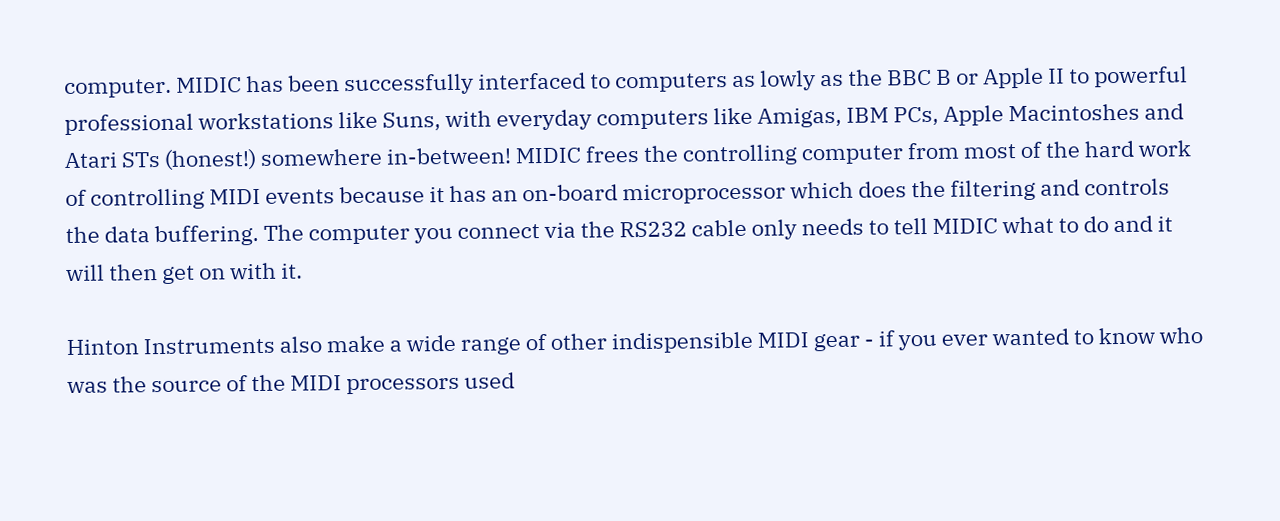computer. MIDIC has been successfully interfaced to computers as lowly as the BBC B or Apple II to powerful professional workstations like Suns, with everyday computers like Amigas, IBM PCs, Apple Macintoshes and Atari STs (honest!) somewhere in-between! MIDIC frees the controlling computer from most of the hard work of controlling MIDI events because it has an on-board microprocessor which does the filtering and controls the data buffering. The computer you connect via the RS232 cable only needs to tell MIDIC what to do and it will then get on with it.

Hinton Instruments also make a wide range of other indispensible MIDI gear - if you ever wanted to know who was the source of the MIDI processors used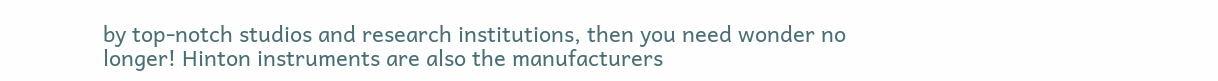by top-notch studios and research institutions, then you need wonder no longer! Hinton instruments are also the manufacturers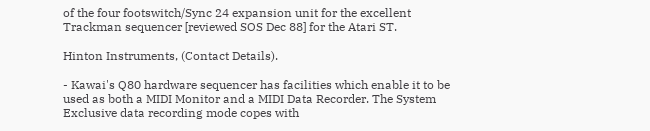of the four footswitch/Sync 24 expansion unit for the excellent Trackman sequencer [reviewed SOS Dec 88] for the Atari ST.

Hinton Instruments, (Contact Details).

- Kawai's Q80 hardware sequencer has facilities which enable it to be used as both a MIDI Monitor and a MIDI Data Recorder. The System Exclusive data recording mode copes with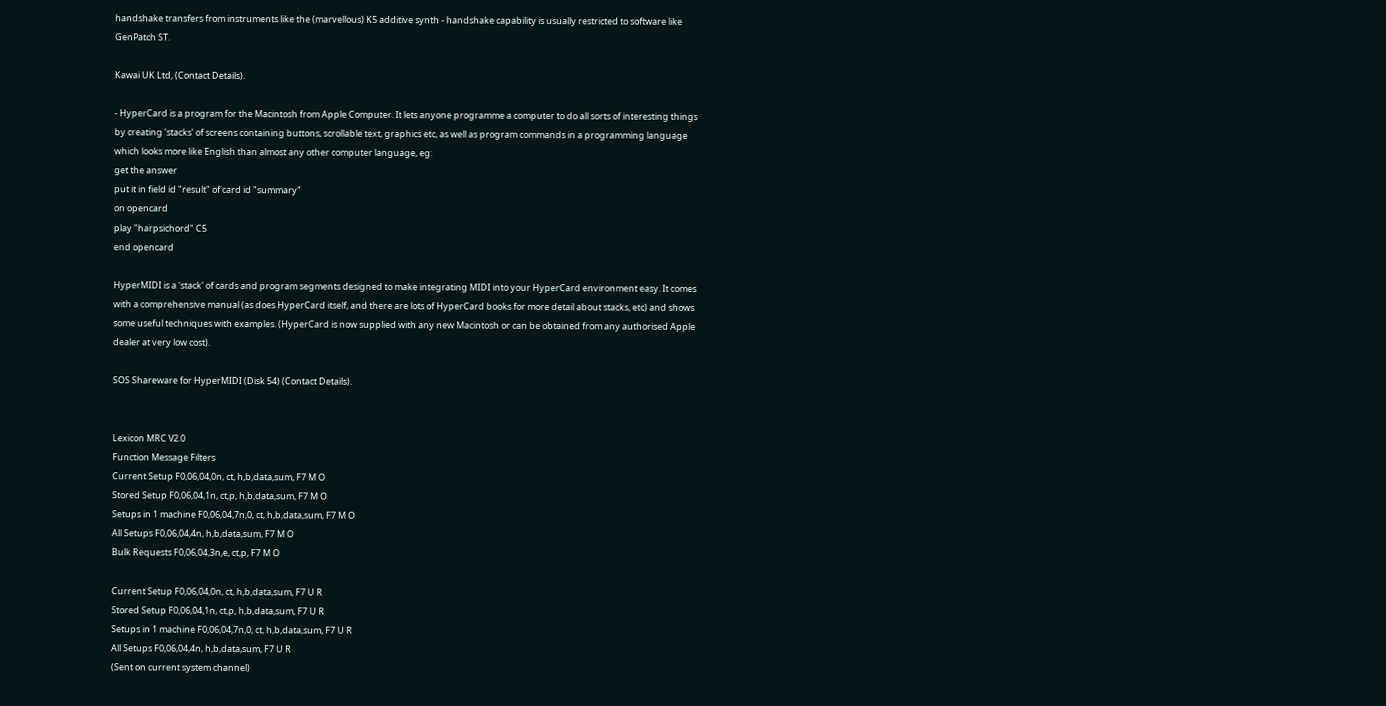handshake transfers from instruments like the (marvellous) K5 additive synth - handshake capability is usually restricted to software like GenPatch ST.

Kawai UK Ltd, (Contact Details).

- HyperCard is a program for the Macintosh from Apple Computer. It lets anyone programme a computer to do all sorts of interesting things by creating 'stacks' of screens containing buttons, scrollable text, graphics etc, as well as program commands in a programming language which looks more like English than almost any other computer language, eg:
get the answer
put it in field id "result" of card id "summary"
on opencard
play "harpsichord" C5
end opencard

HyperMIDI is a 'stack' of cards and program segments designed to make integrating MIDI into your HyperCard environment easy. It comes with a comprehensive manual (as does HyperCard itself, and there are lots of HyperCard books for more detail about stacks, etc) and shows some useful techniques with examples. (HyperCard is now supplied with any new Macintosh or can be obtained from any authorised Apple dealer at very low cost).

SOS Shareware for HyperMIDI (Disk 54) (Contact Details).


Lexicon MRC V2.0
Function Message Filters
Current Setup F0,06,04,0n, ct, h,b,data,sum, F7 M O
Stored Setup F0,06,04,1n, ct,p, h,b,data,sum, F7 M O
Setups in 1 machine F0,06,04,7n,0, ct, h,b,data,sum, F7 M O
All Setups F0,06,04,4n, h,b,data,sum, F7 M O
Bulk Requests F0,06,04,3n,e, ct,p, F7 M O

Current Setup F0,06,04,0n, ct, h,b,data,sum, F7 U R
Stored Setup F0,06,04,1n, ct,p, h,b,data,sum, F7 U R
Setups in 1 machine F0,06,04,7n,0, ct, h,b,data,sum, F7 U R
All Setups F0,06,04,4n, h,b,data,sum, F7 U R
(Sent on current system channel)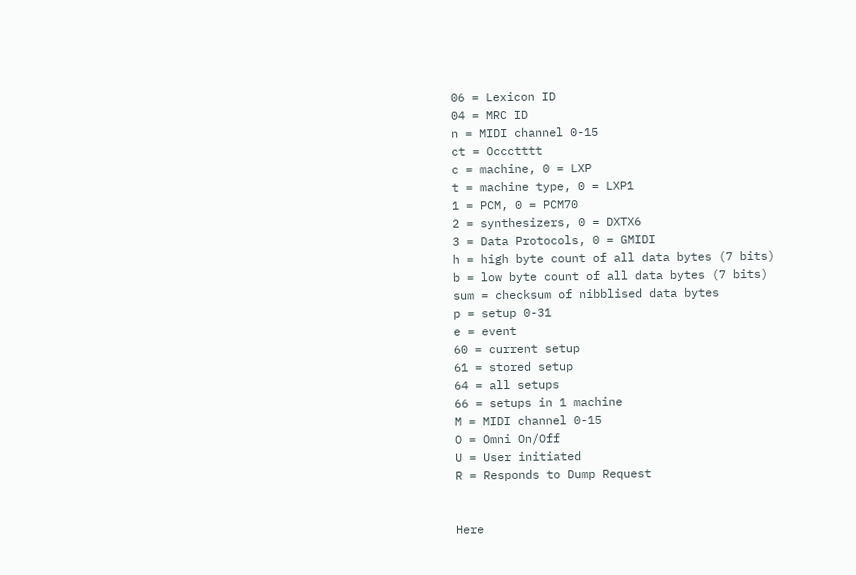06 = Lexicon ID
04 = MRC ID
n = MIDI channel 0-15
ct = Occctttt
c = machine, 0 = LXP
t = machine type, 0 = LXP1
1 = PCM, 0 = PCM70
2 = synthesizers, 0 = DXTX6
3 = Data Protocols, 0 = GMIDI
h = high byte count of all data bytes (7 bits)
b = low byte count of all data bytes (7 bits)
sum = checksum of nibblised data bytes
p = setup 0-31
e = event
60 = current setup
61 = stored setup
64 = all setups
66 = setups in 1 machine
M = MIDI channel 0-15
O = Omni On/Off
U = User initiated
R = Responds to Dump Request


Here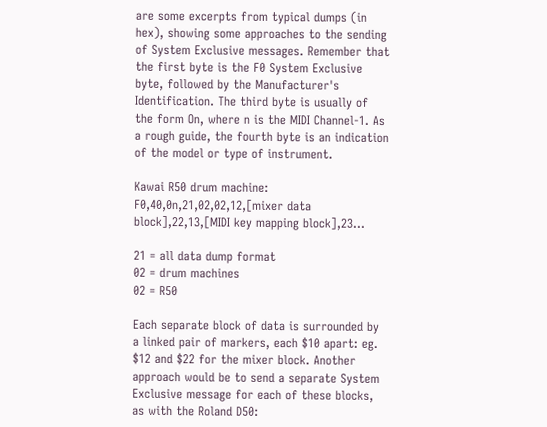are some excerpts from typical dumps (in hex), showing some approaches to the sending of System Exclusive messages. Remember that the first byte is the F0 System Exclusive byte, followed by the Manufacturer's Identification. The third byte is usually of the form On, where n is the MIDI Channel-1. As a rough guide, the fourth byte is an indication of the model or type of instrument.

Kawai R50 drum machine:
F0,40,0n,21,02,02,12,[mixer data block],22,13,[MIDI key mapping block],23...

21 = all data dump format
02 = drum machines
02 = R50

Each separate block of data is surrounded by a linked pair of markers, each $10 apart: eg. $12 and $22 for the mixer block. Another approach would be to send a separate System Exclusive message for each of these blocks, as with the Roland D50: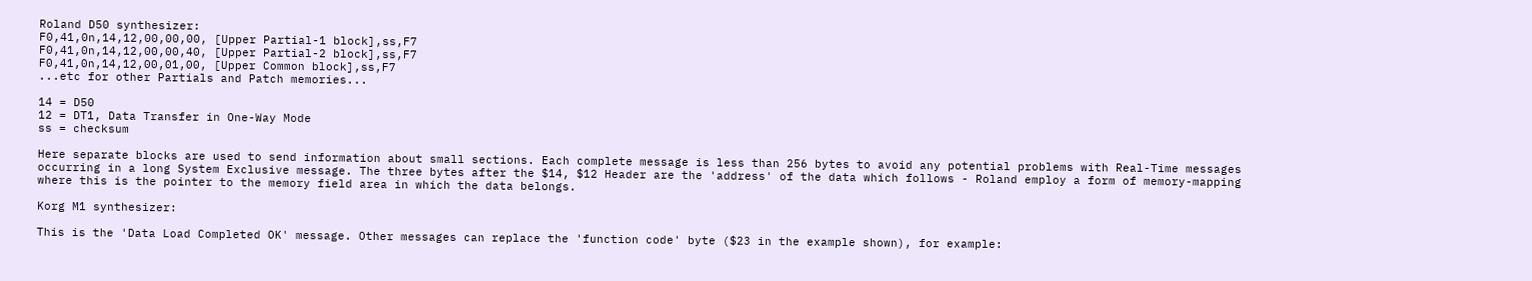Roland D50 synthesizer:
F0,41,0n,14,12,00,00,00, [Upper Partial-1 block],ss,F7
F0,41,0n,14,12,00,00,40, [Upper Partial-2 block],ss,F7
F0,41,0n,14,12,00,01,00, [Upper Common block],ss,F7
...etc for other Partials and Patch memories...

14 = D50
12 = DT1, Data Transfer in One-Way Mode
ss = checksum

Here separate blocks are used to send information about small sections. Each complete message is less than 256 bytes to avoid any potential problems with Real-Time messages occurring in a long System Exclusive message. The three bytes after the $14, $12 Header are the 'address' of the data which follows - Roland employ a form of memory-mapping where this is the pointer to the memory field area in which the data belongs.

Korg M1 synthesizer:

This is the 'Data Load Completed OK' message. Other messages can replace the 'function code' byte ($23 in the example shown), for example: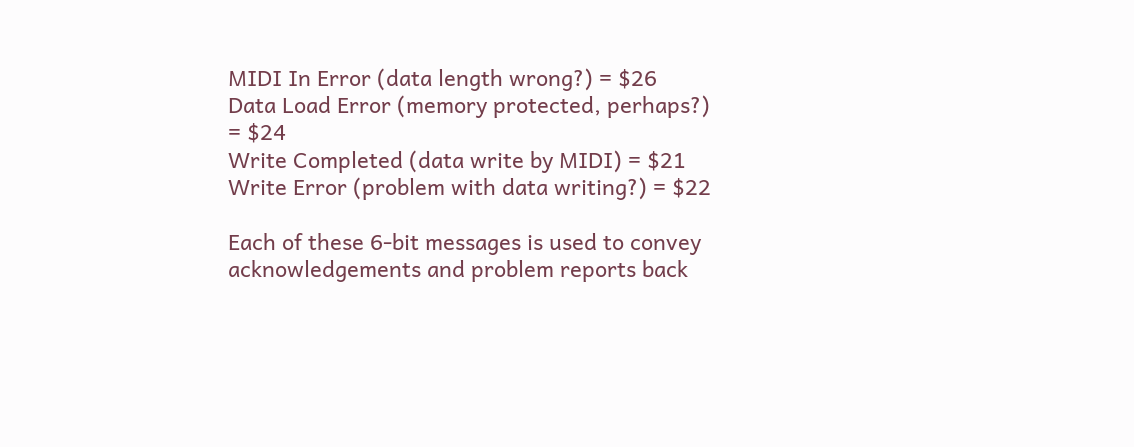MIDI In Error (data length wrong?) = $26
Data Load Error (memory protected, perhaps?) = $24
Write Completed (data write by MIDI) = $21
Write Error (problem with data writing?) = $22

Each of these 6-bit messages is used to convey acknowledgements and problem reports back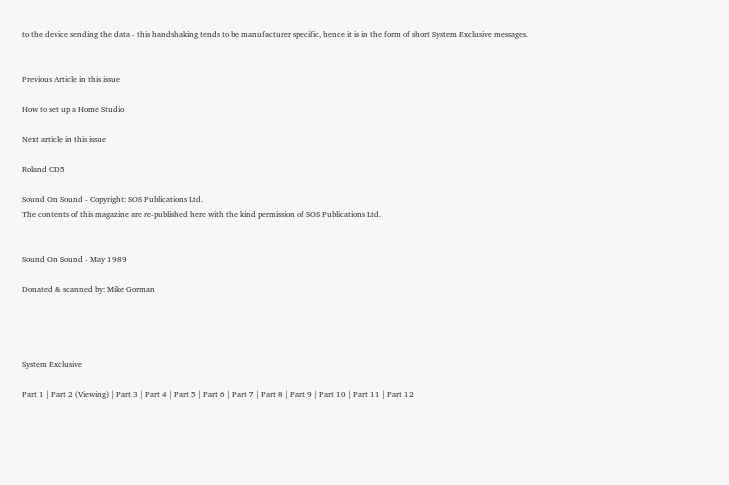to the device sending the data - this handshaking tends to be manufacturer specific, hence it is in the form of short System Exclusive messages.


Previous Article in this issue

How to set up a Home Studio

Next article in this issue

Roland CD5

Sound On Sound - Copyright: SOS Publications Ltd.
The contents of this magazine are re-published here with the kind permission of SOS Publications Ltd.


Sound On Sound - May 1989

Donated & scanned by: Mike Gorman




System Exclusive

Part 1 | Part 2 (Viewing) | Part 3 | Part 4 | Part 5 | Part 6 | Part 7 | Part 8 | Part 9 | Part 10 | Part 11 | Part 12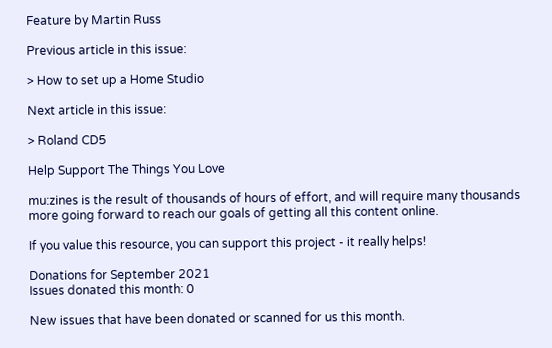Feature by Martin Russ

Previous article in this issue:

> How to set up a Home Studio

Next article in this issue:

> Roland CD5

Help Support The Things You Love

mu:zines is the result of thousands of hours of effort, and will require many thousands more going forward to reach our goals of getting all this content online.

If you value this resource, you can support this project - it really helps!

Donations for September 2021
Issues donated this month: 0

New issues that have been donated or scanned for us this month.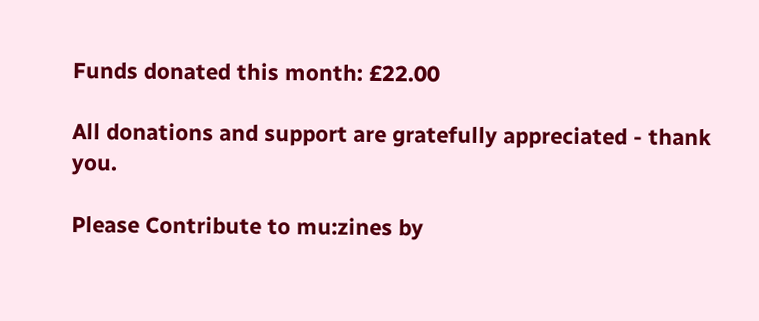Funds donated this month: £22.00

All donations and support are gratefully appreciated - thank you.

Please Contribute to mu:zines by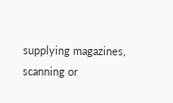supplying magazines, scanning or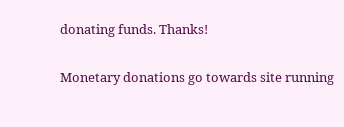donating funds. Thanks!

Monetary donations go towards site running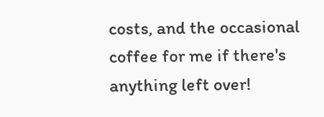costs, and the occasional coffee for me if there's anything left over!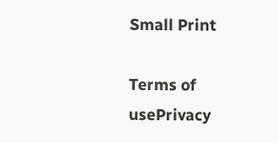Small Print

Terms of usePrivacy